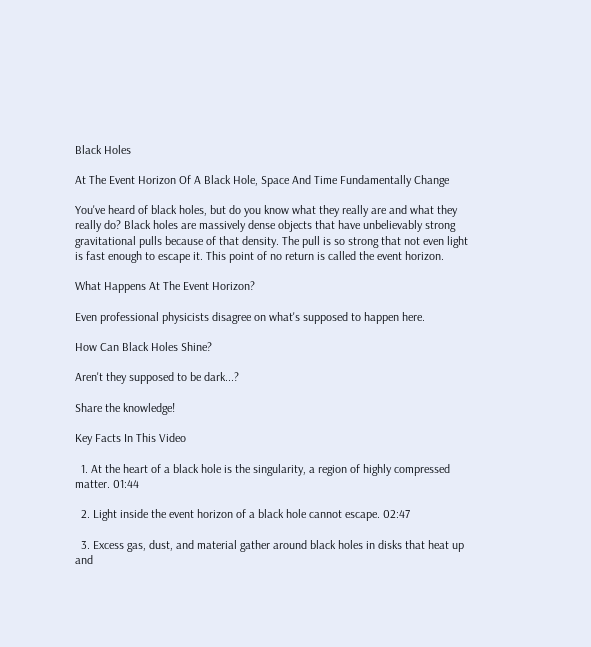Black Holes

At The Event Horizon Of A Black Hole, Space And Time Fundamentally Change

You've heard of black holes, but do you know what they really are and what they really do? Black holes are massively dense objects that have unbelievably strong gravitational pulls because of that density. The pull is so strong that not even light is fast enough to escape it. This point of no return is called the event horizon.

What Happens At The Event Horizon?

Even professional physicists disagree on what's supposed to happen here.

How Can Black Holes Shine?

Aren't they supposed to be dark...?

Share the knowledge!

Key Facts In This Video

  1. At the heart of a black hole is the singularity, a region of highly compressed matter. 01:44

  2. Light inside the event horizon of a black hole cannot escape. 02:47

  3. Excess gas, dust, and material gather around black holes in disks that heat up and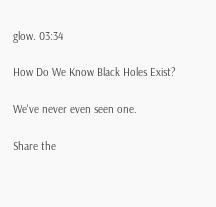glow. 03:34

How Do We Know Black Holes Exist?

We've never even seen one.

Share the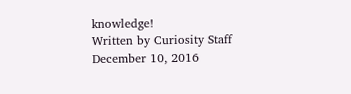knowledge!
Written by Curiosity Staff December 10, 2016